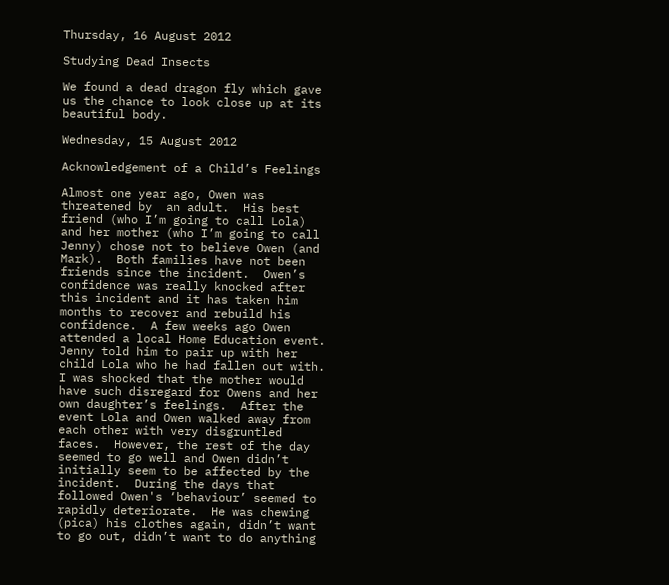Thursday, 16 August 2012

Studying Dead Insects

We found a dead dragon fly which gave us the chance to look close up at its beautiful body.

Wednesday, 15 August 2012

Acknowledgement of a Child’s Feelings

Almost one year ago, Owen was threatened by  an adult.  His best friend (who I’m going to call Lola) and her mother (who I’m going to call Jenny) chose not to believe Owen (and Mark).  Both families have not been friends since the incident.  Owen’s confidence was really knocked after this incident and it has taken him months to recover and rebuild his confidence.  A few weeks ago Owen attended a local Home Education event.  Jenny told him to pair up with her child Lola who he had fallen out with.   I was shocked that the mother would have such disregard for Owens and her own daughter’s feelings.  After the event Lola and Owen walked away from each other with very disgruntled faces.  However, the rest of the day seemed to go well and Owen didn’t initially seem to be affected by the incident.  During the days that followed Owen's ‘behaviour’ seemed to rapidly deteriorate.  He was chewing (pica) his clothes again, didn’t want to go out, didn’t want to do anything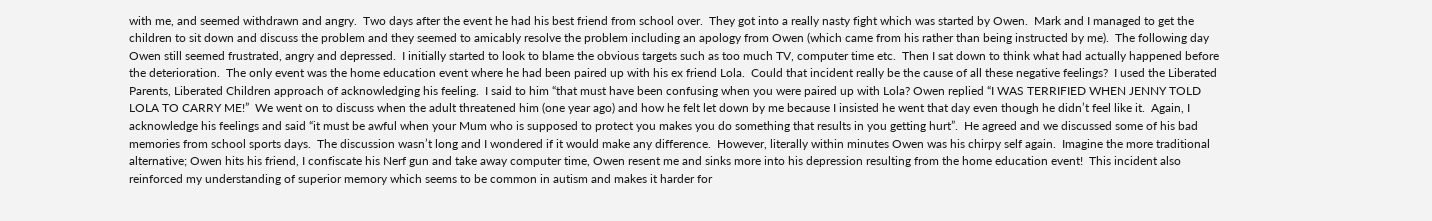with me, and seemed withdrawn and angry.  Two days after the event he had his best friend from school over.  They got into a really nasty fight which was started by Owen.  Mark and I managed to get the children to sit down and discuss the problem and they seemed to amicably resolve the problem including an apology from Owen (which came from his rather than being instructed by me).  The following day Owen still seemed frustrated, angry and depressed.  I initially started to look to blame the obvious targets such as too much TV, computer time etc.  Then I sat down to think what had actually happened before the deterioration.  The only event was the home education event where he had been paired up with his ex friend Lola.  Could that incident really be the cause of all these negative feelings?  I used the Liberated Parents, Liberated Children approach of acknowledging his feeling.  I said to him “that must have been confusing when you were paired up with Lola? Owen replied “I WAS TERRIFIED WHEN JENNY TOLD LOLA TO CARRY ME!”  We went on to discuss when the adult threatened him (one year ago) and how he felt let down by me because I insisted he went that day even though he didn’t feel like it.  Again, I acknowledge his feelings and said “it must be awful when your Mum who is supposed to protect you makes you do something that results in you getting hurt”.  He agreed and we discussed some of his bad memories from school sports days.  The discussion wasn’t long and I wondered if it would make any difference.  However, literally within minutes Owen was his chirpy self again.  Imagine the more traditional alternative; Owen hits his friend, I confiscate his Nerf gun and take away computer time, Owen resent me and sinks more into his depression resulting from the home education event!  This incident also reinforced my understanding of superior memory which seems to be common in autism and makes it harder for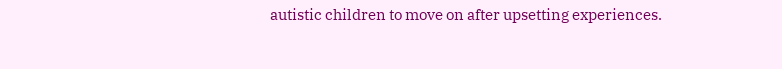autistic children to move on after upsetting experiences.